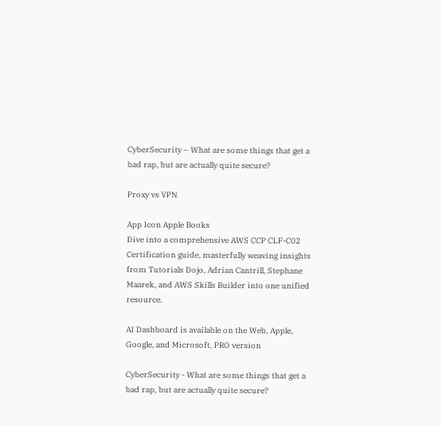CyberSecurity – What are some things that get a bad rap, but are actually quite secure?

Proxy vs VPN

App Icon Apple Books
Dive into a comprehensive AWS CCP CLF-C02 Certification guide, masterfully weaving insights from Tutorials Dojo, Adrian Cantrill, Stephane Maarek, and AWS Skills Builder into one unified resource.

AI Dashboard is available on the Web, Apple, Google, and Microsoft, PRO version

CyberSecurity - What are some things that get a bad rap, but are actually quite secure?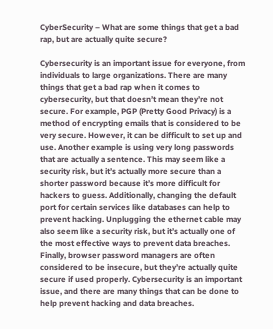CyberSecurity – What are some things that get a bad rap, but are actually quite secure?

Cybersecurity is an important issue for everyone, from individuals to large organizations. There are many things that get a bad rap when it comes to cybersecurity, but that doesn’t mean they’re not secure. For example, PGP (Pretty Good Privacy) is a method of encrypting emails that is considered to be very secure. However, it can be difficult to set up and use. Another example is using very long passwords that are actually a sentence. This may seem like a security risk, but it’s actually more secure than a shorter password because it’s more difficult for hackers to guess. Additionally, changing the default port for certain services like databases can help to prevent hacking. Unplugging the ethernet cable may also seem like a security risk, but it’s actually one of the most effective ways to prevent data breaches. Finally, browser password managers are often considered to be insecure, but they’re actually quite secure if used properly. Cybersecurity is an important issue, and there are many things that can be done to help prevent hacking and data breaches.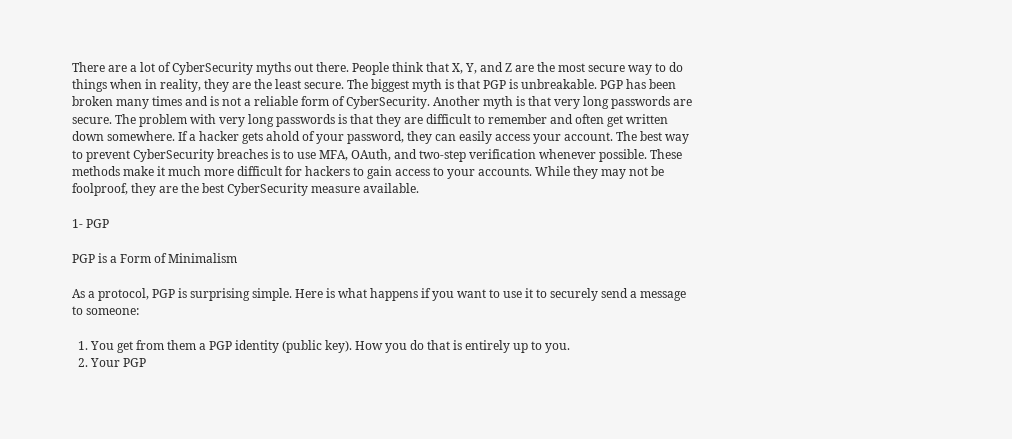There are a lot of CyberSecurity myths out there. People think that X, Y, and Z are the most secure way to do things when in reality, they are the least secure. The biggest myth is that PGP is unbreakable. PGP has been broken many times and is not a reliable form of CyberSecurity. Another myth is that very long passwords are secure. The problem with very long passwords is that they are difficult to remember and often get written down somewhere. If a hacker gets ahold of your password, they can easily access your account. The best way to prevent CyberSecurity breaches is to use MFA, OAuth, and two-step verification whenever possible. These methods make it much more difficult for hackers to gain access to your accounts. While they may not be foolproof, they are the best CyberSecurity measure available.

1- PGP

PGP is a Form of Minimalism

As a protocol, PGP is surprising simple. Here is what happens if you want to use it to securely send a message to someone:

  1. You get from them a PGP identity (public key). How you do that is entirely up to you.
  2. Your PGP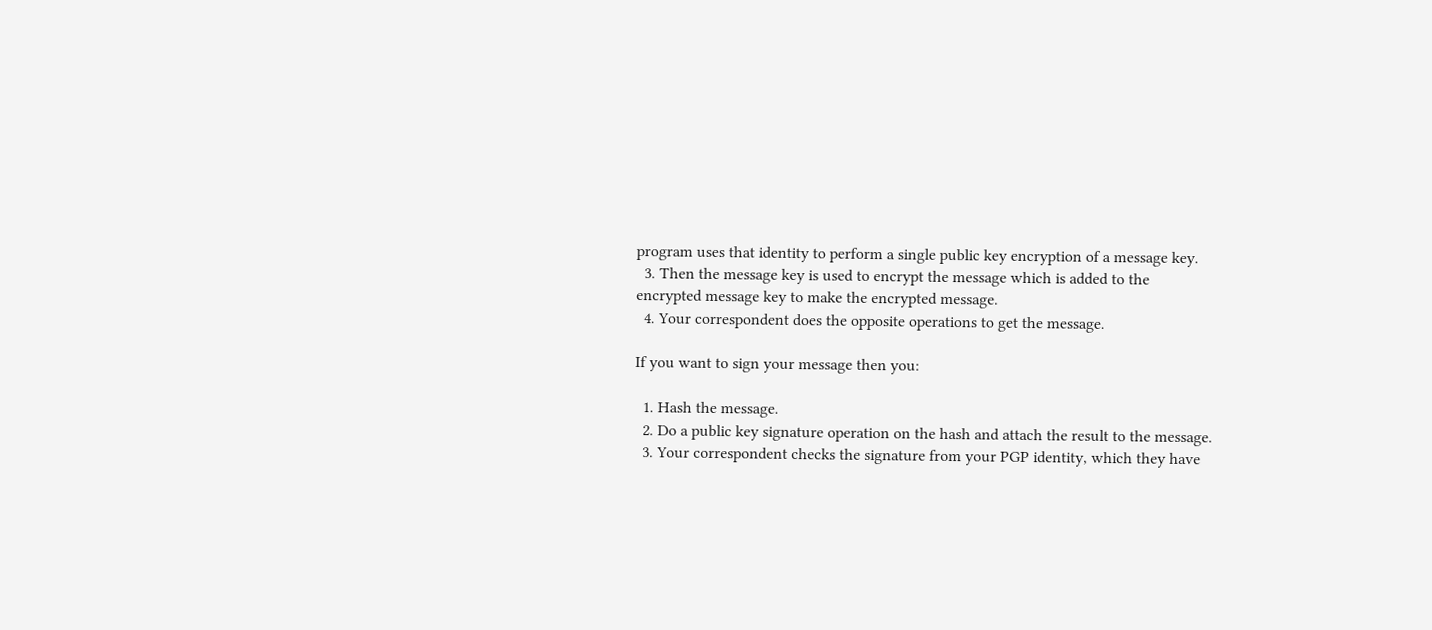program uses that identity to perform a single public key encryption of a message key.
  3. Then the message key is used to encrypt the message which is added to the encrypted message key to make the encrypted message.
  4. Your correspondent does the opposite operations to get the message.

If you want to sign your message then you:

  1. Hash the message.
  2. Do a public key signature operation on the hash and attach the result to the message.
  3. Your correspondent checks the signature from your PGP identity, which they have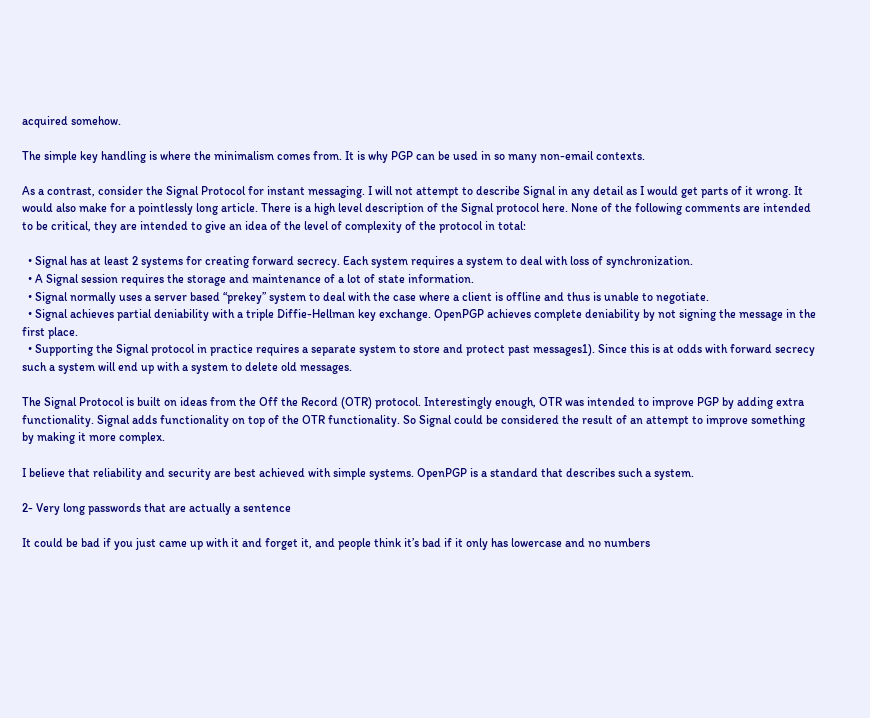acquired somehow.

The simple key handling is where the minimalism comes from. It is why PGP can be used in so many non-email contexts.

As a contrast, consider the Signal Protocol for instant messaging. I will not attempt to describe Signal in any detail as I would get parts of it wrong. It would also make for a pointlessly long article. There is a high level description of the Signal protocol here. None of the following comments are intended to be critical, they are intended to give an idea of the level of complexity of the protocol in total:

  • Signal has at least 2 systems for creating forward secrecy. Each system requires a system to deal with loss of synchronization.
  • A Signal session requires the storage and maintenance of a lot of state information.
  • Signal normally uses a server based “prekey” system to deal with the case where a client is offline and thus is unable to negotiate.
  • Signal achieves partial deniability with a triple Diffie-Hellman key exchange. OpenPGP achieves complete deniability by not signing the message in the first place.
  • Supporting the Signal protocol in practice requires a separate system to store and protect past messages1). Since this is at odds with forward secrecy such a system will end up with a system to delete old messages.

The Signal Protocol is built on ideas from the Off the Record (OTR) protocol. Interestingly enough, OTR was intended to improve PGP by adding extra functionality. Signal adds functionality on top of the OTR functionality. So Signal could be considered the result of an attempt to improve something by making it more complex.

I believe that reliability and security are best achieved with simple systems. OpenPGP is a standard that describes such a system.

2- Very long passwords that are actually a sentence

It could be bad if you just came up with it and forget it, and people think it’s bad if it only has lowercase and no numbers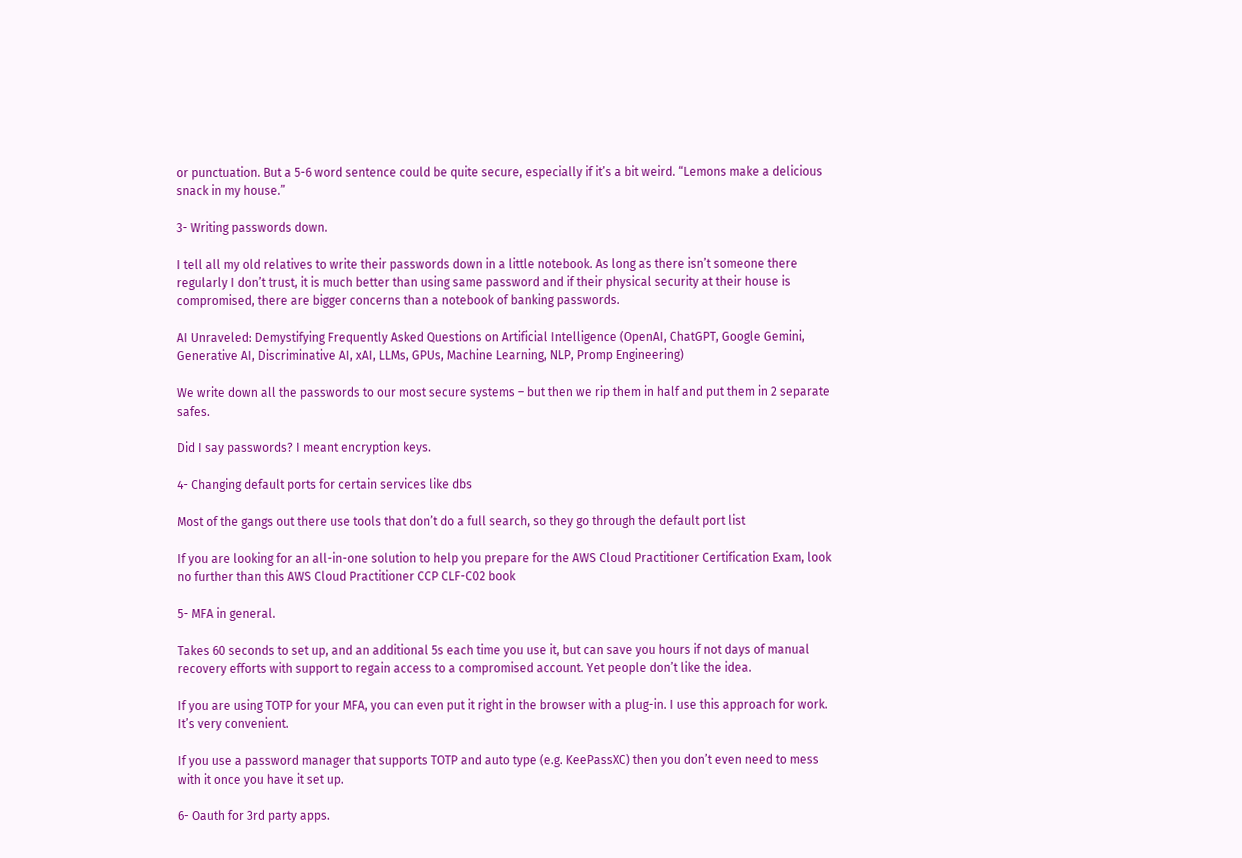or punctuation. But a 5-6 word sentence could be quite secure, especially if it’s a bit weird. “Lemons make a delicious snack in my house.”

3- Writing passwords down.

I tell all my old relatives to write their passwords down in a little notebook. As long as there isn’t someone there regularly I don’t trust, it is much better than using same password and if their physical security at their house is compromised, there are bigger concerns than a notebook of banking passwords.

AI Unraveled: Demystifying Frequently Asked Questions on Artificial Intelligence (OpenAI, ChatGPT, Google Gemini, Generative AI, Discriminative AI, xAI, LLMs, GPUs, Machine Learning, NLP, Promp Engineering)

We write down all the passwords to our most secure systems – but then we rip them in half and put them in 2 separate safes.

Did I say passwords? I meant encryption keys.

4- Changing default ports for certain services like dbs

Most of the gangs out there use tools that don’t do a full search, so they go through the default port list

If you are looking for an all-in-one solution to help you prepare for the AWS Cloud Practitioner Certification Exam, look no further than this AWS Cloud Practitioner CCP CLF-C02 book

5- MFA in general.

Takes 60 seconds to set up, and an additional 5s each time you use it, but can save you hours if not days of manual recovery efforts with support to regain access to a compromised account. Yet people don’t like the idea.

If you are using TOTP for your MFA, you can even put it right in the browser with a plug-in. I use this approach for work. It’s very convenient.

If you use a password manager that supports TOTP and auto type (e.g. KeePassXC) then you don’t even need to mess with it once you have it set up.

6- Oauth for 3rd party apps.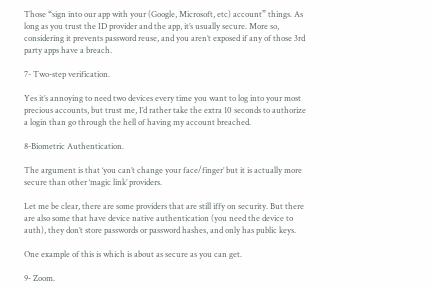Those “sign into our app with your (Google, Microsoft, etc) account” things. As long as you trust the ID provider and the app, it’s usually secure. More so, considering it prevents password reuse, and you aren’t exposed if any of those 3rd party apps have a breach.

7- Two-step verification.

Yes it’s annoying to need two devices every time you want to log into your most precious accounts, but trust me, I’d rather take the extra 10 seconds to authorize a login than go through the hell of having my account breached.

8-Biometric Authentication.

The argument is that ‘you can’t change your face/finger’ but it is actually more secure than other ‘magic link’ providers.

Let me be clear, there are some providers that are still iffy on security. But there are also some that have device native authentication (you need the device to auth), they don’t store passwords or password hashes, and only has public keys.

One example of this is which is about as secure as you can get.

9- Zoom.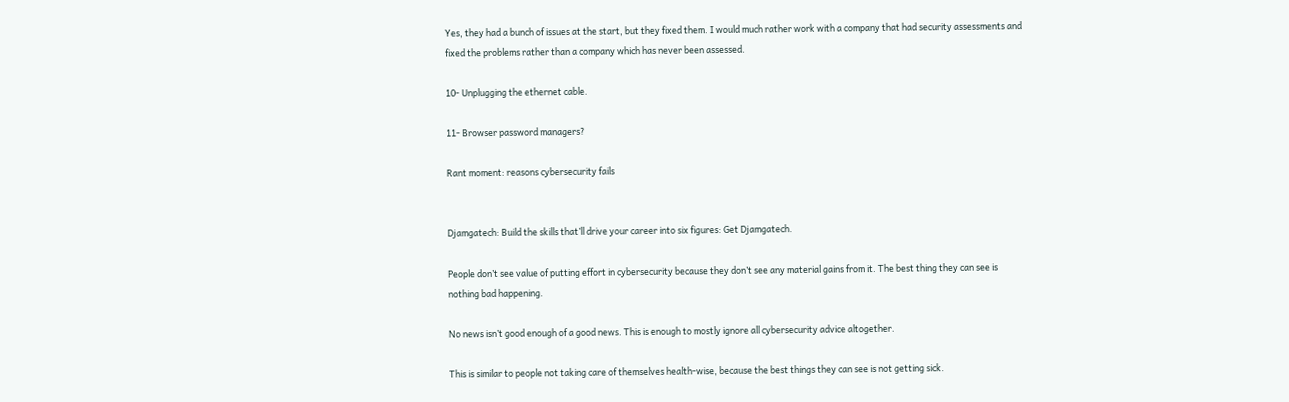Yes, they had a bunch of issues at the start, but they fixed them. I would much rather work with a company that had security assessments and fixed the problems rather than a company which has never been assessed.

10- Unplugging the ethernet cable.

11- Browser password managers?

Rant moment: reasons cybersecurity fails


Djamgatech: Build the skills that’ll drive your career into six figures: Get Djamgatech.

People don’t see value of putting effort in cybersecurity because they don’t see any material gains from it. The best thing they can see is nothing bad happening.

No news isn’t good enough of a good news. This is enough to mostly ignore all cybersecurity advice altogether.

This is similar to people not taking care of themselves health-wise, because the best things they can see is not getting sick.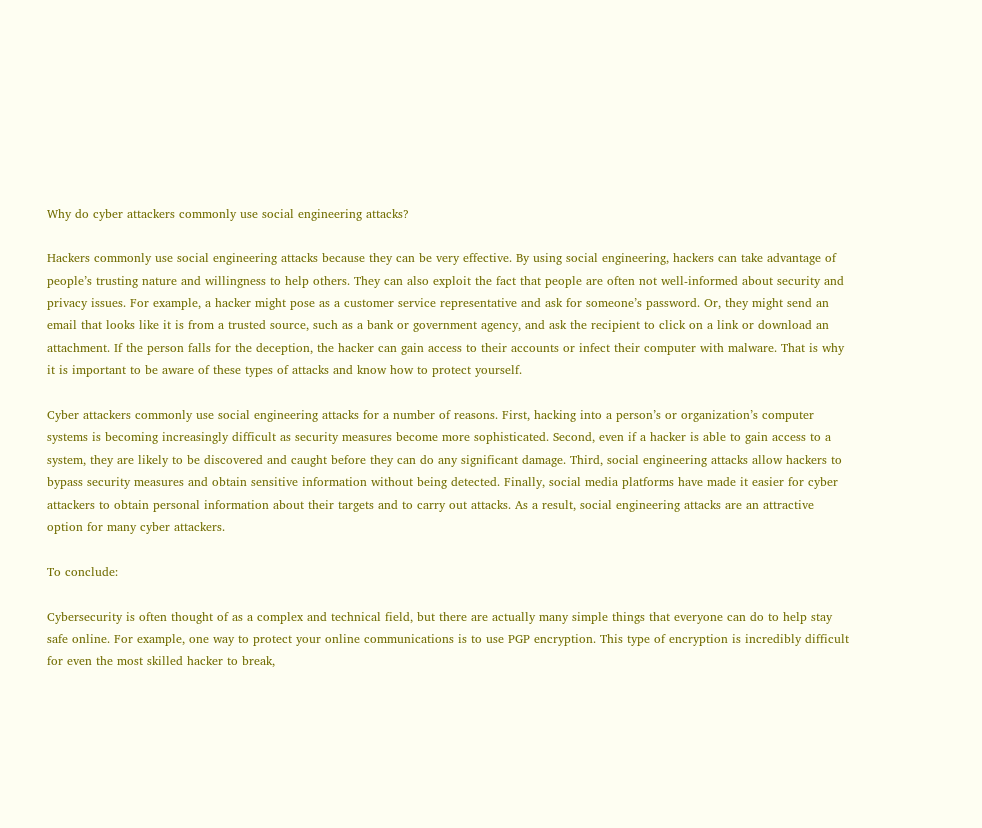Why do cyber attackers commonly use social engineering attacks?

Hackers commonly use social engineering attacks because they can be very effective. By using social engineering, hackers can take advantage of people’s trusting nature and willingness to help others. They can also exploit the fact that people are often not well-informed about security and privacy issues. For example, a hacker might pose as a customer service representative and ask for someone’s password. Or, they might send an email that looks like it is from a trusted source, such as a bank or government agency, and ask the recipient to click on a link or download an attachment. If the person falls for the deception, the hacker can gain access to their accounts or infect their computer with malware. That is why it is important to be aware of these types of attacks and know how to protect yourself.

Cyber attackers commonly use social engineering attacks for a number of reasons. First, hacking into a person’s or organization’s computer systems is becoming increasingly difficult as security measures become more sophisticated. Second, even if a hacker is able to gain access to a system, they are likely to be discovered and caught before they can do any significant damage. Third, social engineering attacks allow hackers to bypass security measures and obtain sensitive information without being detected. Finally, social media platforms have made it easier for cyber attackers to obtain personal information about their targets and to carry out attacks. As a result, social engineering attacks are an attractive option for many cyber attackers.

To conclude:

Cybersecurity is often thought of as a complex and technical field, but there are actually many simple things that everyone can do to help stay safe online. For example, one way to protect your online communications is to use PGP encryption. This type of encryption is incredibly difficult for even the most skilled hacker to break,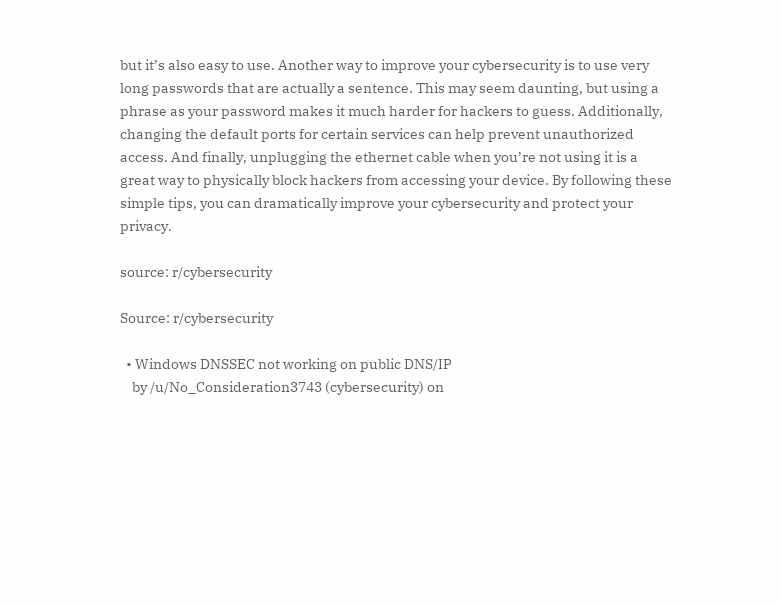but it’s also easy to use. Another way to improve your cybersecurity is to use very long passwords that are actually a sentence. This may seem daunting, but using a phrase as your password makes it much harder for hackers to guess. Additionally, changing the default ports for certain services can help prevent unauthorized access. And finally, unplugging the ethernet cable when you’re not using it is a great way to physically block hackers from accessing your device. By following these simple tips, you can dramatically improve your cybersecurity and protect your privacy.

source: r/cybersecurity

Source: r/cybersecurity

  • Windows DNSSEC not working on public DNS/IP
    by /u/No_Consideration3743 (cybersecurity) on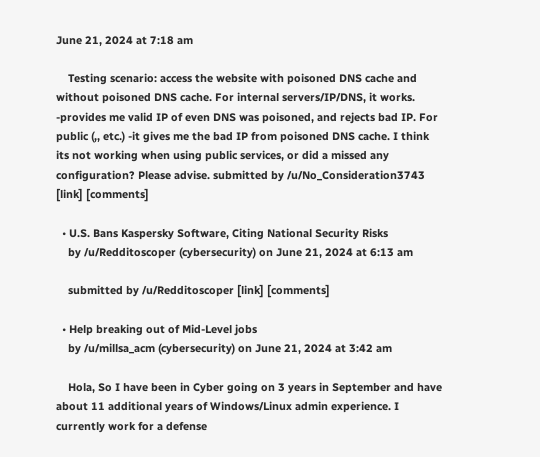June 21, 2024 at 7:18 am

    Testing scenario: access the website with poisoned DNS cache and without poisoned DNS cache. For internal servers/IP/DNS, it works. -provides me valid IP of even DNS was poisoned, and rejects bad IP. For public (,, etc.) -it gives me the bad IP from poisoned DNS cache. I think its not working when using public services, or did a missed any configuration? Please advise. submitted by /u/No_Consideration3743 [link] [comments]

  • U.S. Bans Kaspersky Software, Citing National Security Risks
    by /u/Redditoscoper (cybersecurity) on June 21, 2024 at 6:13 am

    submitted by /u/Redditoscoper [link] [comments]

  • Help breaking out of Mid-Level jobs
    by /u/millsa_acm (cybersecurity) on June 21, 2024 at 3:42 am

    Hola, So I have been in Cyber going on 3 years in September and have about 11 additional years of Windows/Linux admin experience. I currently work for a defense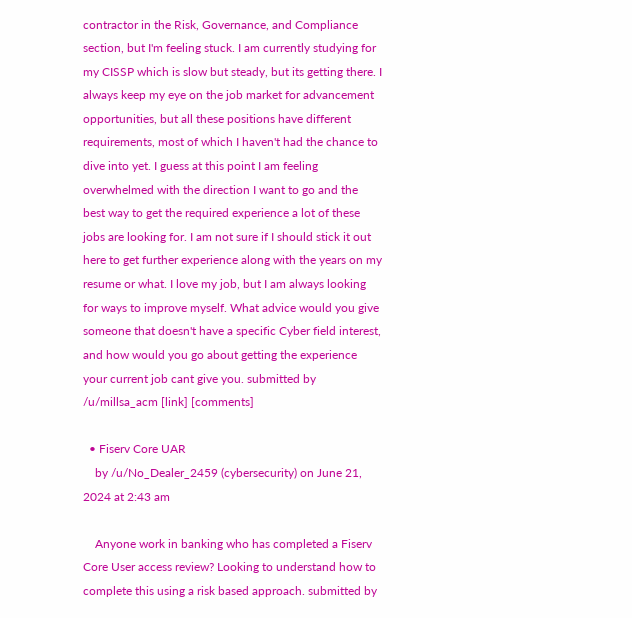contractor in the Risk, Governance, and Compliance section, but I'm feeling stuck. I am currently studying for my CISSP which is slow but steady, but its getting there. I always keep my eye on the job market for advancement opportunities, but all these positions have different requirements, most of which I haven't had the chance to dive into yet. I guess at this point I am feeling overwhelmed with the direction I want to go and the best way to get the required experience a lot of these jobs are looking for. I am not sure if I should stick it out here to get further experience along with the years on my resume or what. I love my job, but I am always looking for ways to improve myself. What advice would you give someone that doesn't have a specific Cyber field interest, and how would you go about getting the experience your current job cant give you. submitted by /u/millsa_acm [link] [comments]

  • Fiserv Core UAR
    by /u/No_Dealer_2459 (cybersecurity) on June 21, 2024 at 2:43 am

    Anyone work in banking who has completed a Fiserv Core User access review? Looking to understand how to complete this using a risk based approach. submitted by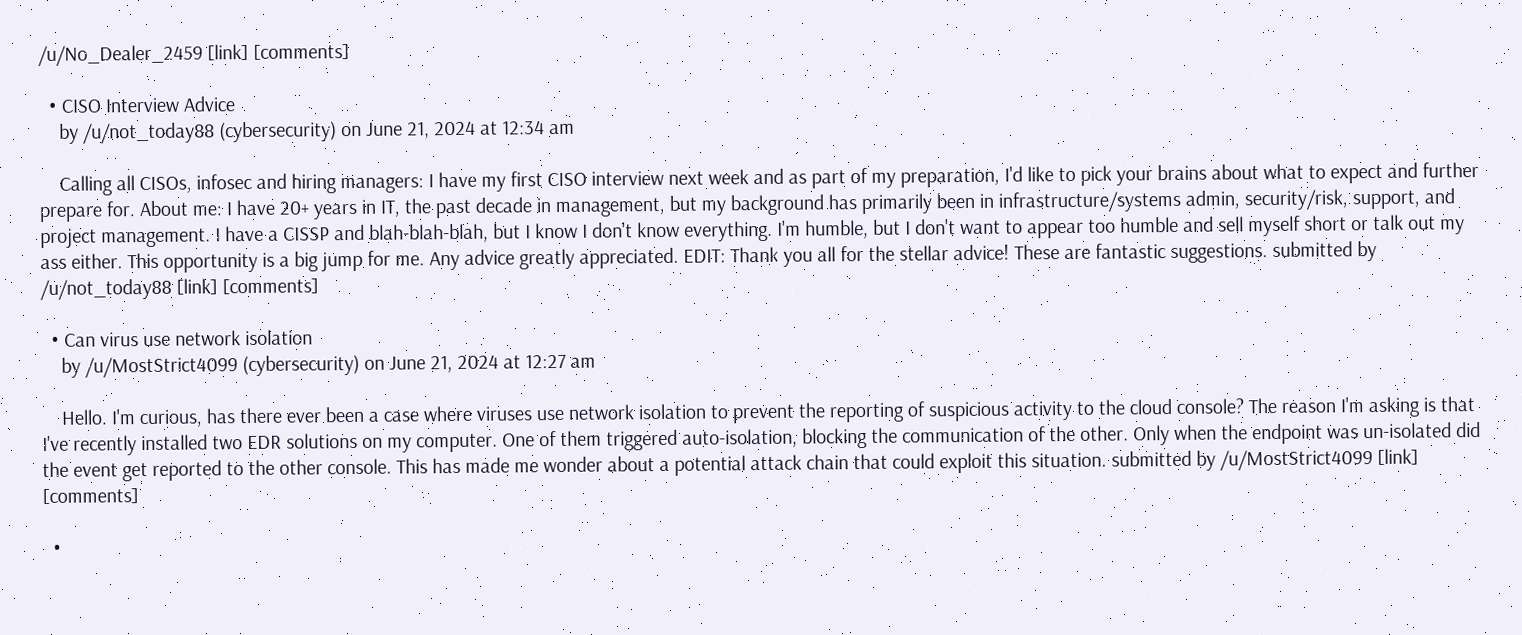/u/No_Dealer_2459 [link] [comments]

  • CISO Interview Advice
    by /u/not_today88 (cybersecurity) on June 21, 2024 at 12:34 am

    Calling all CISOs, infosec and hiring managers: I have my first CISO interview next week and as part of my preparation, I'd like to pick your brains about what to expect and further prepare for. About me: I have 20+ years in IT, the past decade in management, but my background has primarily been in infrastructure/systems admin, security/risk, support, and project management. I have a CISSP and blah-blah-blah, but I know I don't know everything. I'm humble, but I don't want to appear too humble and sell myself short or talk out my ass either. This opportunity is a big jump for me. Any advice greatly appreciated. EDIT: Thank you all for the stellar advice! These are fantastic suggestions. submitted by /u/not_today88 [link] [comments]

  • Can virus use network isolation
    by /u/MostStrict4099 (cybersecurity) on June 21, 2024 at 12:27 am

    Hello. I'm curious, has there ever been a case where viruses use network isolation to prevent the reporting of suspicious activity to the cloud console? The reason I'm asking is that I've recently installed two EDR solutions on my computer. One of them triggered auto-isolation, blocking the communication of the other. Only when the endpoint was un-isolated did the event get reported to the other console. This has made me wonder about a potential attack chain that could exploit this situation. submitted by /u/MostStrict4099 [link] [comments]

  •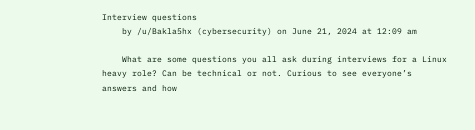Interview questions
    by /u/Bakla5hx (cybersecurity) on June 21, 2024 at 12:09 am

    What are some questions you all ask during interviews for a Linux heavy role? Can be technical or not. Curious to see everyone’s answers and how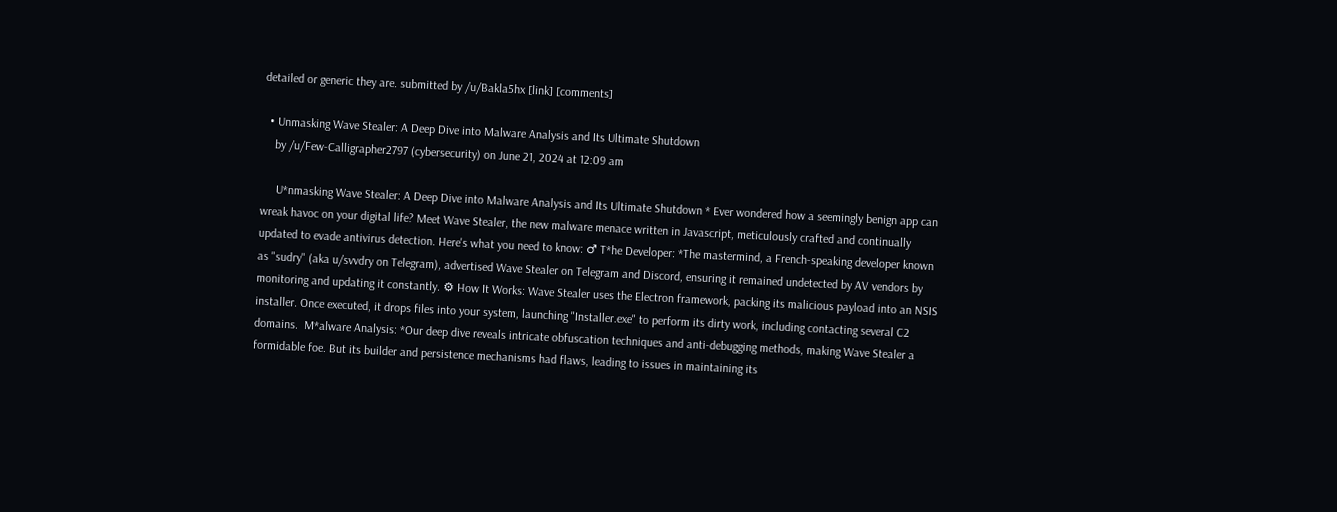detailed or generic they are. submitted by /u/Bakla5hx [link] [comments]

  • Unmasking Wave Stealer: A Deep Dive into Malware Analysis and Its Ultimate Shutdown
    by /u/Few-Calligrapher2797 (cybersecurity) on June 21, 2024 at 12:09 am

     U*nmasking Wave Stealer: A Deep Dive into Malware Analysis and Its Ultimate Shutdown * Ever wondered how a seemingly benign app can wreak havoc on your digital life? Meet Wave Stealer, the new malware menace written in Javascript, meticulously crafted and continually updated to evade antivirus detection. Here's what you need to know: ♂ T*he Developer: *The mastermind, a French-speaking developer known as "sudry" (aka u/svvdry on Telegram), advertised Wave Stealer on Telegram and Discord, ensuring it remained undetected by AV vendors by monitoring and updating it constantly. ⚙ How It Works: Wave Stealer uses the Electron framework, packing its malicious payload into an NSIS installer. Once executed, it drops files into your system, launching "Installer.exe" to perform its dirty work, including contacting several C2 domains.  M*alware Analysis: *Our deep dive reveals intricate obfuscation techniques and anti-debugging methods, making Wave Stealer a formidable foe. But its builder and persistence mechanisms had flaws, leading to issues in maintaining its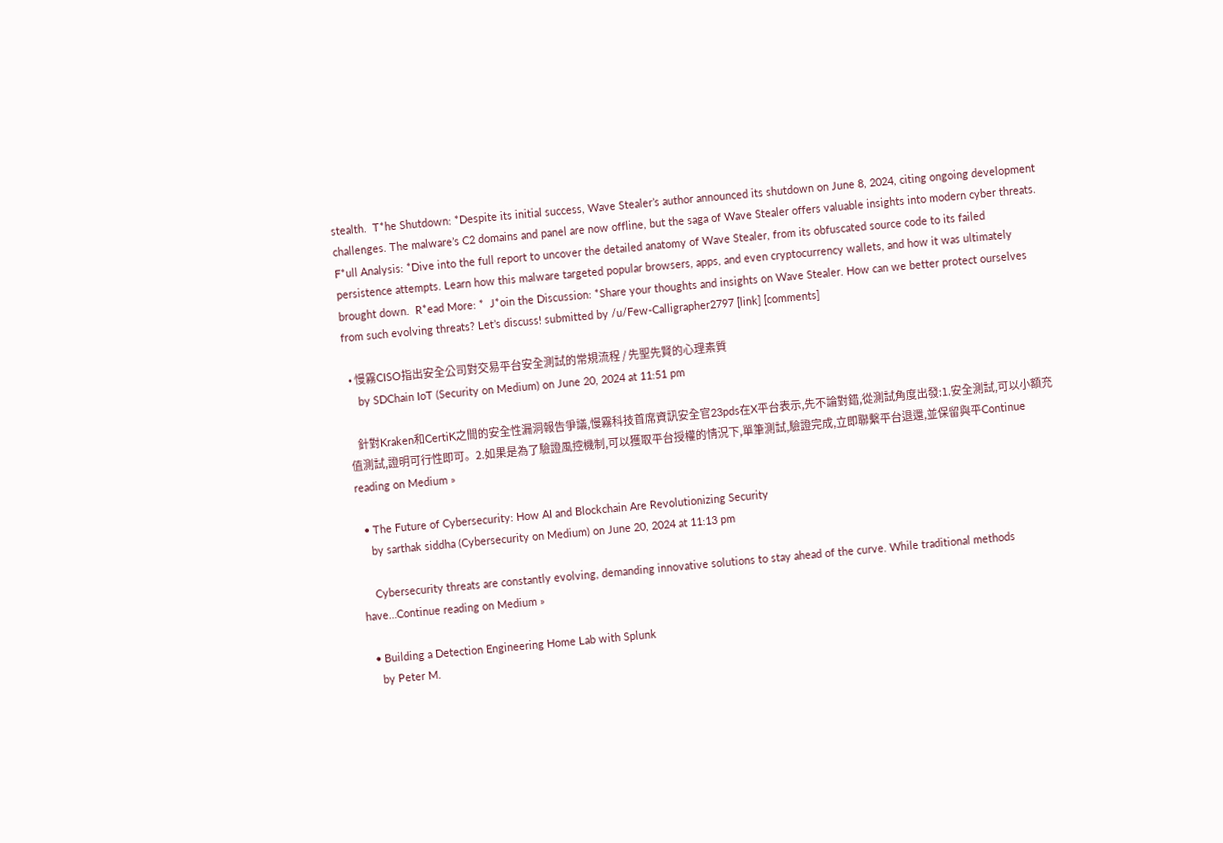stealth.  T*he Shutdown: *Despite its initial success, Wave Stealer’s author announced its shutdown on June 8, 2024, citing ongoing development challenges. The malware’s C2 domains and panel are now offline, but the saga of Wave Stealer offers valuable insights into modern cyber threats.  F*ull Analysis: *Dive into the full report to uncover the detailed anatomy of Wave Stealer, from its obfuscated source code to its failed persistence attempts. Learn how this malware targeted popular browsers, apps, and even cryptocurrency wallets, and how it was ultimately brought down.  R*ead More: *  J*oin the Discussion: *Share your thoughts and insights on Wave Stealer. How can we better protect ourselves from such evolving threats? Let’s discuss! submitted by /u/Few-Calligrapher2797 [link] [comments]

  • 慢霧CISO指出安全公司對交易平台安全測試的常規流程 / 先聖先賢的心理素質
    by SDChain IoT (Security on Medium) on June 20, 2024 at 11:51 pm

    針對Kraken和CertiK之間的安全性漏洞報告爭議,慢霧科技首席資訊安全官23pds在X平台表示,先不論對錯,從測試角度出發:1.安全測試,可以小額充值測試,證明可行性即可。2.如果是為了驗證風控機制,可以獲取平台授權的情況下,單筆測試,驗證完成,立即聯繫平台退還,並保留與平Continue reading on Medium »

  • The Future of Cybersecurity: How AI and Blockchain Are Revolutionizing Security
    by sarthak siddha (Cybersecurity on Medium) on June 20, 2024 at 11:13 pm

    Cybersecurity threats are constantly evolving, demanding innovative solutions to stay ahead of the curve. While traditional methods have…Continue reading on Medium »

  • Building a Detection Engineering Home Lab with Splunk
    by Peter M.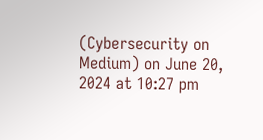(Cybersecurity on Medium) on June 20, 2024 at 10:27 pm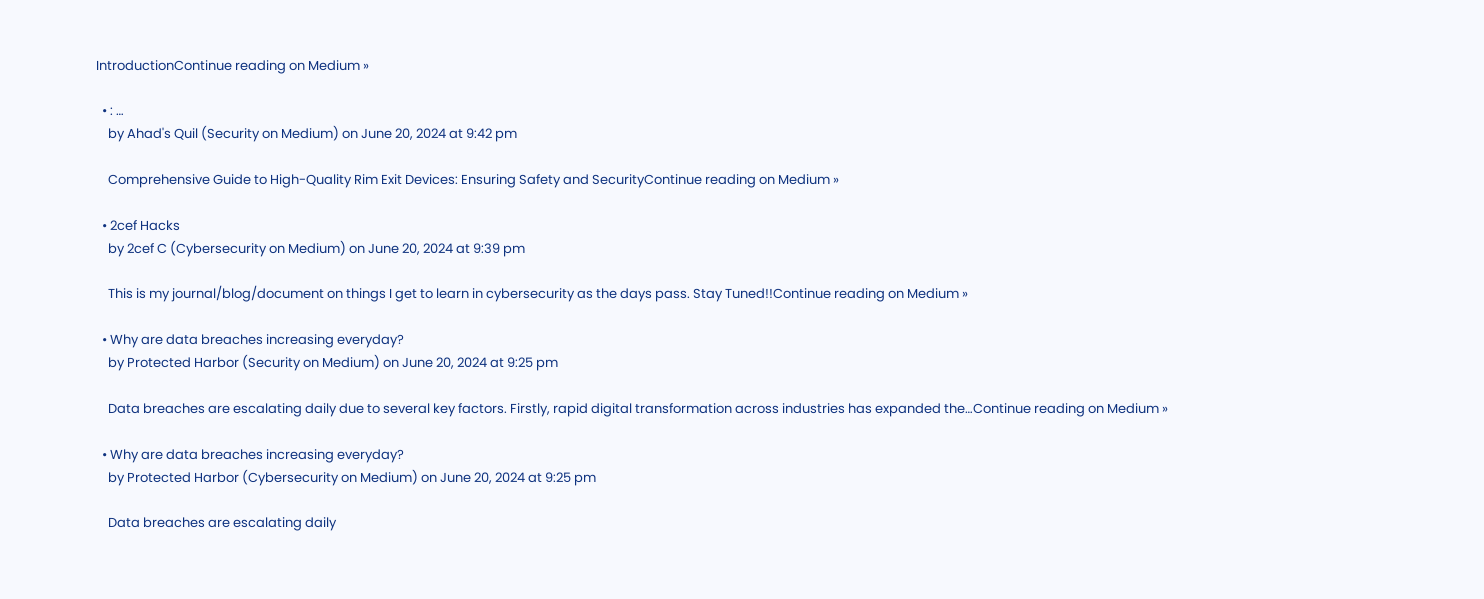IntroductionContinue reading on Medium »

  • : …
    by Ahad's Quil (Security on Medium) on June 20, 2024 at 9:42 pm

    Comprehensive Guide to High-Quality Rim Exit Devices: Ensuring Safety and SecurityContinue reading on Medium »

  • 2cef Hacks
    by 2cef C (Cybersecurity on Medium) on June 20, 2024 at 9:39 pm

    This is my journal/blog/document on things I get to learn in cybersecurity as the days pass. Stay Tuned!!Continue reading on Medium »

  • Why are data breaches increasing everyday?
    by Protected Harbor (Security on Medium) on June 20, 2024 at 9:25 pm

    Data breaches are escalating daily due to several key factors. Firstly, rapid digital transformation across industries has expanded the…Continue reading on Medium »

  • Why are data breaches increasing everyday?
    by Protected Harbor (Cybersecurity on Medium) on June 20, 2024 at 9:25 pm

    Data breaches are escalating daily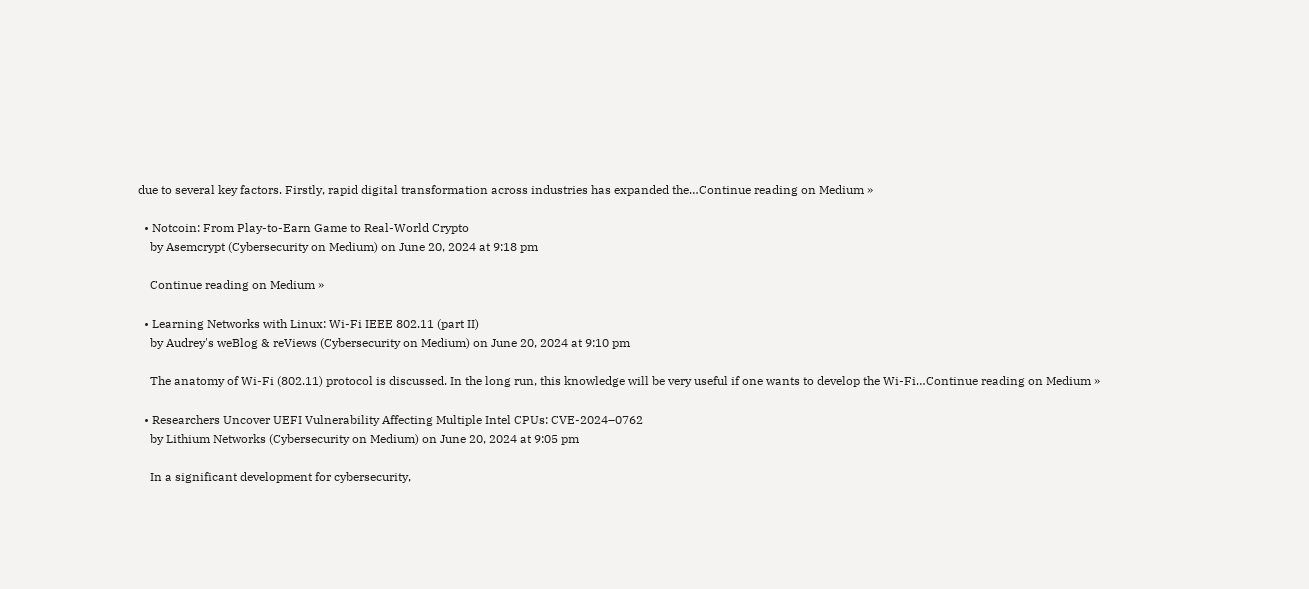due to several key factors. Firstly, rapid digital transformation across industries has expanded the…Continue reading on Medium »

  • Notcoin: From Play-to-Earn Game to Real-World Crypto
    by Asemcrypt (Cybersecurity on Medium) on June 20, 2024 at 9:18 pm

    Continue reading on Medium »

  • Learning Networks with Linux: Wi-Fi IEEE 802.11 (part II)
    by Audrey's weBlog & reViews (Cybersecurity on Medium) on June 20, 2024 at 9:10 pm

    The anatomy of Wi-Fi (802.11) protocol is discussed. In the long run, this knowledge will be very useful if one wants to develop the Wi-Fi…Continue reading on Medium »

  • Researchers Uncover UEFI Vulnerability Affecting Multiple Intel CPUs: CVE-2024–0762
    by Lithium Networks (Cybersecurity on Medium) on June 20, 2024 at 9:05 pm

    In a significant development for cybersecurity,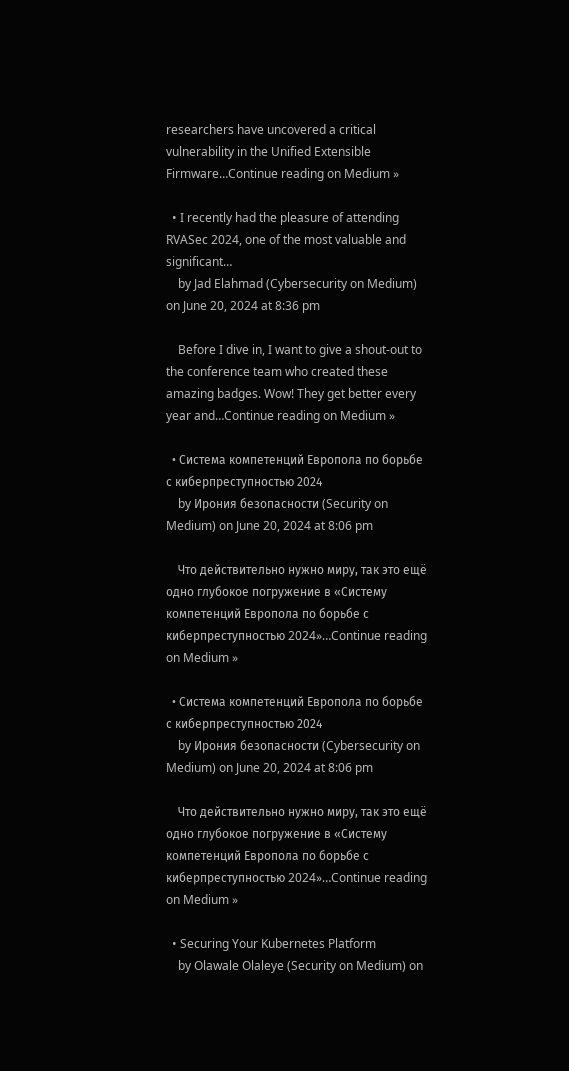researchers have uncovered a critical vulnerability in the Unified Extensible Firmware…Continue reading on Medium »

  • I recently had the pleasure of attending RVASec 2024, one of the most valuable and significant…
    by Jad Elahmad (Cybersecurity on Medium) on June 20, 2024 at 8:36 pm

    Before I dive in, I want to give a shout-out to the conference team who created these amazing badges. Wow! They get better every year and…Continue reading on Medium »

  • Система компетенций Европола по борьбе с киберпреступностью 2024
    by Ирония безопасности (Security on Medium) on June 20, 2024 at 8:06 pm

    Что действительно нужно миру, так это ещё одно глубокое погружение в «Систему компетенций Европола по борьбе с киберпреступностью 2024»…Continue reading on Medium »

  • Система компетенций Европола по борьбе с киберпреступностью 2024
    by Ирония безопасности (Cybersecurity on Medium) on June 20, 2024 at 8:06 pm

    Что действительно нужно миру, так это ещё одно глубокое погружение в «Систему компетенций Европола по борьбе с киберпреступностью 2024»…Continue reading on Medium »

  • Securing Your Kubernetes Platform
    by Olawale Olaleye (Security on Medium) on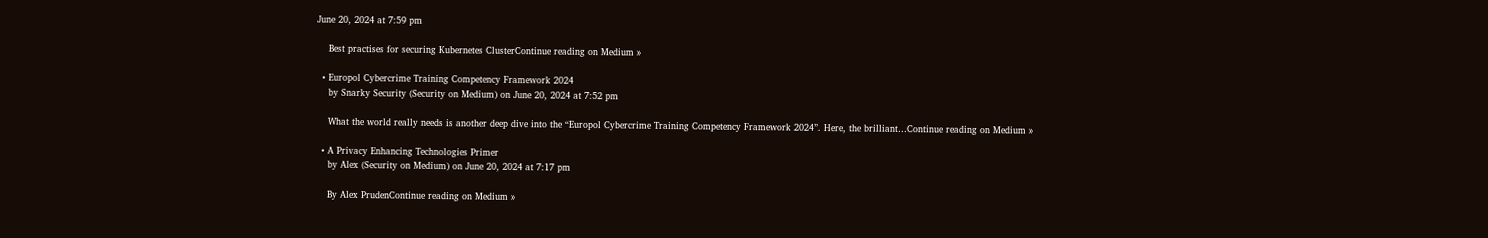June 20, 2024 at 7:59 pm

    Best practises for securing Kubernetes ClusterContinue reading on Medium »

  • Europol Cybercrime Training Competency Framework 2024
    by Snarky Security (Security on Medium) on June 20, 2024 at 7:52 pm

    What the world really needs is another deep dive into the “Europol Cybercrime Training Competency Framework 2024”. Here, the brilliant…Continue reading on Medium »

  • A Privacy Enhancing Technologies Primer
    by Alex (Security on Medium) on June 20, 2024 at 7:17 pm

    By Alex PrudenContinue reading on Medium »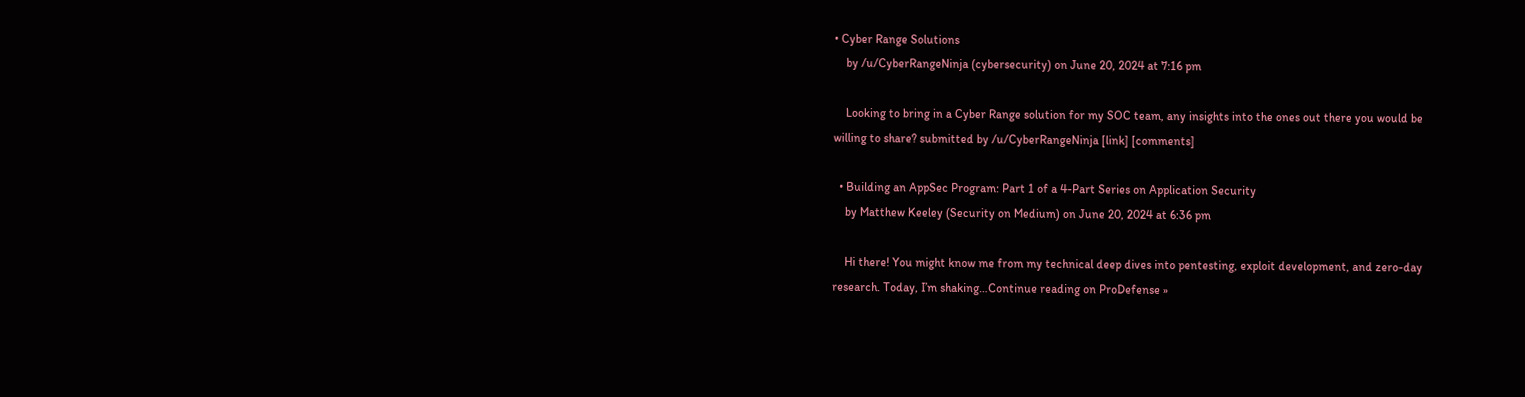• Cyber Range Solutions
    by /u/CyberRangeNinja (cybersecurity) on June 20, 2024 at 7:16 pm

    Looking to bring in a Cyber Range solution for my SOC team, any insights into the ones out there you would be willing to share? submitted by /u/CyberRangeNinja [link] [comments]

  • Building an AppSec Program: Part 1 of a 4-Part Series on Application Security
    by Matthew Keeley (Security on Medium) on June 20, 2024 at 6:36 pm

    Hi there! You might know me from my technical deep dives into pentesting, exploit development, and zero-day research. Today, I’m shaking…Continue reading on ProDefense »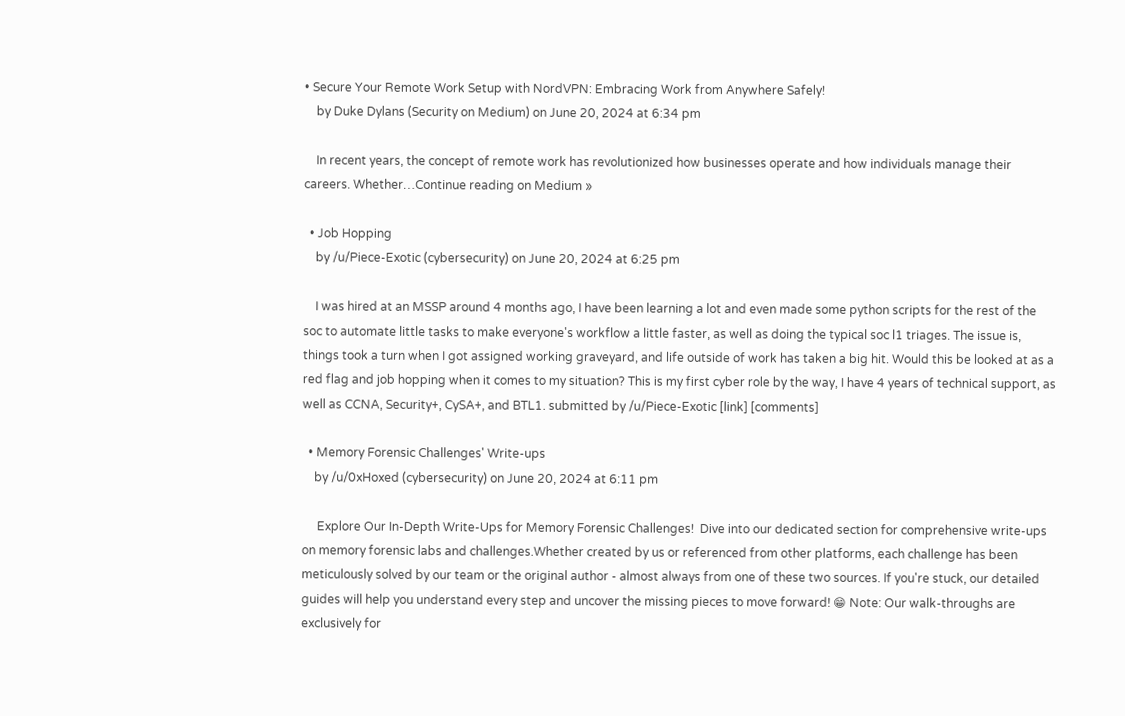• Secure Your Remote Work Setup with NordVPN: Embracing Work from Anywhere Safely!
    by Duke Dylans (Security on Medium) on June 20, 2024 at 6:34 pm

    In recent years, the concept of remote work has revolutionized how businesses operate and how individuals manage their careers. Whether…Continue reading on Medium »

  • Job Hopping
    by /u/Piece-Exotic (cybersecurity) on June 20, 2024 at 6:25 pm

    I was hired at an MSSP around 4 months ago, I have been learning a lot and even made some python scripts for the rest of the soc to automate little tasks to make everyone's workflow a little faster, as well as doing the typical soc l1 triages. The issue is, things took a turn when I got assigned working graveyard, and life outside of work has taken a big hit. Would this be looked at as a red flag and job hopping when it comes to my situation? This is my first cyber role by the way, I have 4 years of technical support, as well as CCNA, Security+, CySA+, and BTL1. submitted by /u/Piece-Exotic [link] [comments]

  • Memory Forensic Challenges' Write-ups
    by /u/0xHoxed (cybersecurity) on June 20, 2024 at 6:11 pm

     Explore Our In-Depth Write-Ups for Memory Forensic Challenges!  Dive into our dedicated section for comprehensive write-ups on memory forensic labs and challenges.Whether created by us or referenced from other platforms, each challenge has been meticulously solved by our team or the original author - almost always from one of these two sources. If you're stuck, our detailed guides will help you understand every step and uncover the missing pieces to move forward! 😁 Note: Our walk-throughs are exclusively for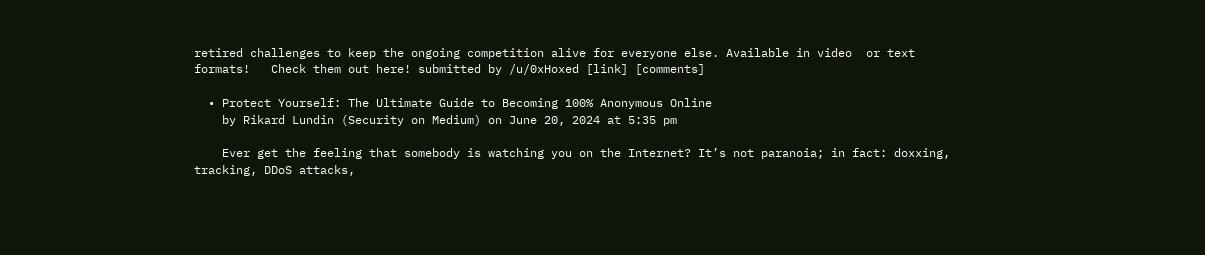retired challenges to keep the ongoing competition alive for everyone else. Available in video  or text formats!   Check them out here! submitted by /u/0xHoxed [link] [comments]

  • Protect Yourself: The Ultimate Guide to Becoming 100% Anonymous Online
    by Rikard Lundin (Security on Medium) on June 20, 2024 at 5:35 pm

    Ever get the feeling that somebody is watching you on the Internet? It’s not paranoia; in fact: doxxing, tracking, DDoS attacks,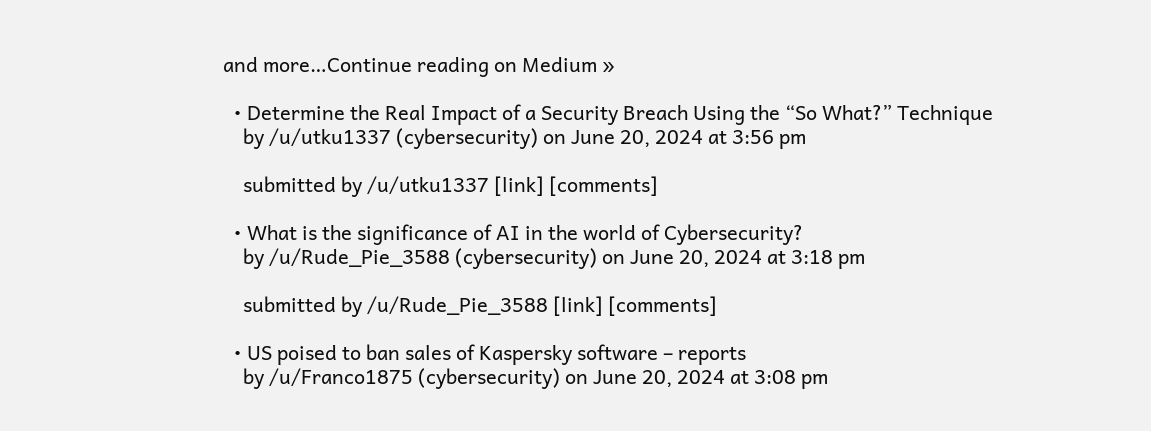and more…Continue reading on Medium »

  • Determine the Real Impact of a Security Breach Using the “So What?” Technique
    by /u/utku1337 (cybersecurity) on June 20, 2024 at 3:56 pm

    submitted by /u/utku1337 [link] [comments]

  • What is the significance of AI in the world of Cybersecurity?
    by /u/Rude_Pie_3588 (cybersecurity) on June 20, 2024 at 3:18 pm

    submitted by /u/Rude_Pie_3588 [link] [comments]

  • US poised to ban sales of Kaspersky software – reports
    by /u/Franco1875 (cybersecurity) on June 20, 2024 at 3:08 pm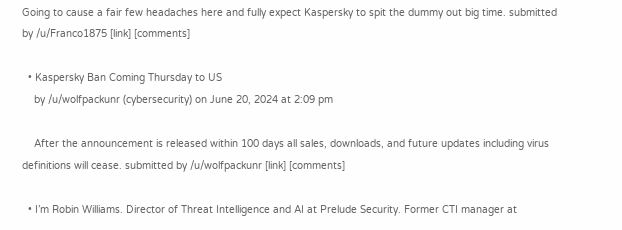Going to cause a fair few headaches here and fully expect Kaspersky to spit the dummy out big time. submitted by /u/Franco1875 [link] [comments]

  • Kaspersky Ban Coming Thursday to US
    by /u/wolfpackunr (cybersecurity) on June 20, 2024 at 2:09 pm

    After the announcement is released within 100 days all sales, downloads, and future updates including virus definitions will cease. submitted by /u/wolfpackunr [link] [comments]

  • I’m Robin Williams. Director of Threat Intelligence and AI at Prelude Security. Former CTI manager at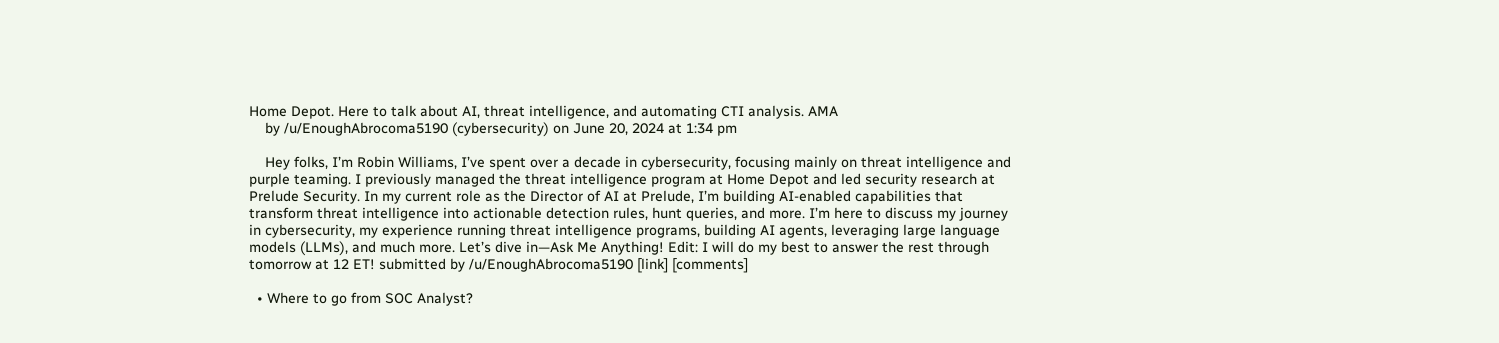Home Depot. Here to talk about AI, threat intelligence, and automating CTI analysis. AMA
    by /u/EnoughAbrocoma5190 (cybersecurity) on June 20, 2024 at 1:34 pm

    Hey folks, I’m Robin Williams, I’ve spent over a decade in cybersecurity, focusing mainly on threat intelligence and purple teaming. I previously managed the threat intelligence program at Home Depot and led security research at Prelude Security. In my current role as the Director of AI at Prelude, I’m building AI-enabled capabilities that transform threat intelligence into actionable detection rules, hunt queries, and more. I’m here to discuss my journey in cybersecurity, my experience running threat intelligence programs, building AI agents, leveraging large language models (LLMs), and much more. Let’s dive in—Ask Me Anything! Edit: I will do my best to answer the rest through tomorrow at 12 ET! submitted by /u/EnoughAbrocoma5190 [link] [comments]

  • Where to go from SOC Analyst?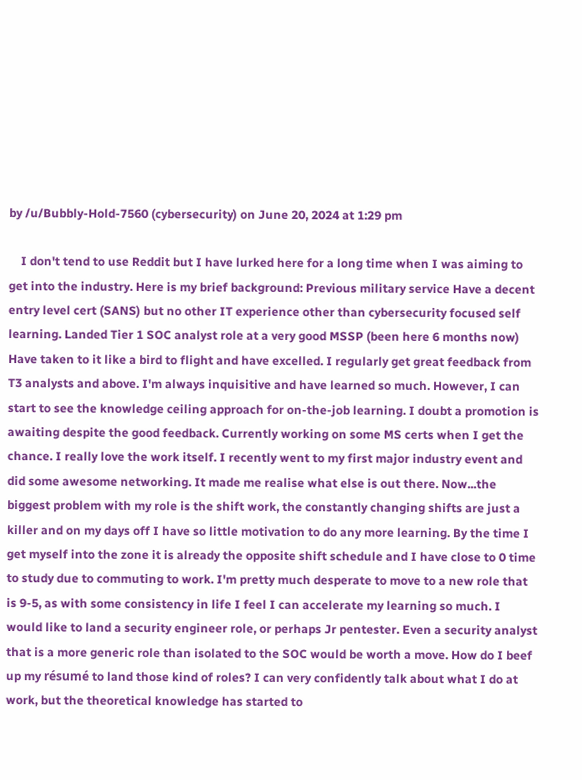by /u/Bubbly-Hold-7560 (cybersecurity) on June 20, 2024 at 1:29 pm

    I don't tend to use Reddit but I have lurked here for a long time when I was aiming to get into the industry. Here is my brief background: Previous military service Have a decent entry level cert (SANS) but no other IT experience other than cybersecurity focused self learning. Landed Tier 1 SOC analyst role at a very good MSSP (been here 6 months now) Have taken to it like a bird to flight and have excelled. I regularly get great feedback from T3 analysts and above. I'm always inquisitive and have learned so much. However, I can start to see the knowledge ceiling approach for on-the-job learning. I doubt a promotion is awaiting despite the good feedback. Currently working on some MS certs when I get the chance. I really love the work itself. I recently went to my first major industry event and did some awesome networking. It made me realise what else is out there. Now...the biggest problem with my role is the shift work, the constantly changing shifts are just a killer and on my days off I have so little motivation to do any more learning. By the time I get myself into the zone it is already the opposite shift schedule and I have close to 0 time to study due to commuting to work. I'm pretty much desperate to move to a new role that is 9-5, as with some consistency in life I feel I can accelerate my learning so much. I would like to land a security engineer role, or perhaps Jr pentester. Even a security analyst that is a more generic role than isolated to the SOC would be worth a move. How do I beef up my résumé to land those kind of roles? I can very confidently talk about what I do at work, but the theoretical knowledge has started to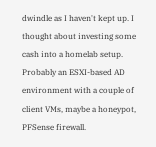dwindle as I haven't kept up. I thought about investing some cash into a homelab setup. Probably an ESXI-based AD environment with a couple of client VMs, maybe a honeypot, PFSense firewall.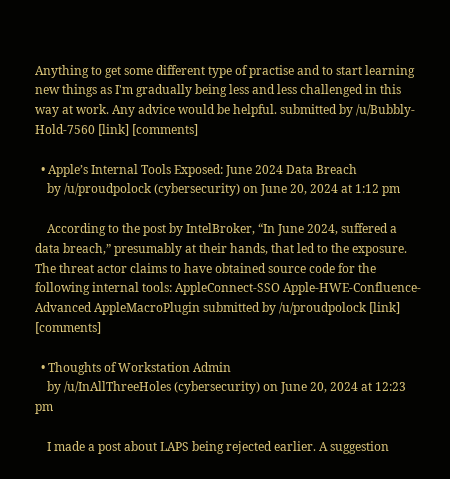Anything to get some different type of practise and to start learning new things as I'm gradually being less and less challenged in this way at work. Any advice would be helpful. submitted by /u/Bubbly-Hold-7560 [link] [comments]

  • Apple’s Internal Tools Exposed: June 2024 Data Breach
    by /u/proudpolock (cybersecurity) on June 20, 2024 at 1:12 pm

    According to the post by IntelBroker, “In June 2024, suffered a data breach,” presumably at their hands, that led to the exposure. The threat actor claims to have obtained source code for the following internal tools: AppleConnect-SSO Apple-HWE-Confluence-Advanced AppleMacroPlugin submitted by /u/proudpolock [link] [comments]

  • Thoughts of Workstation Admin
    by /u/InAllThreeHoles (cybersecurity) on June 20, 2024 at 12:23 pm

    I made a post about LAPS being rejected earlier. A suggestion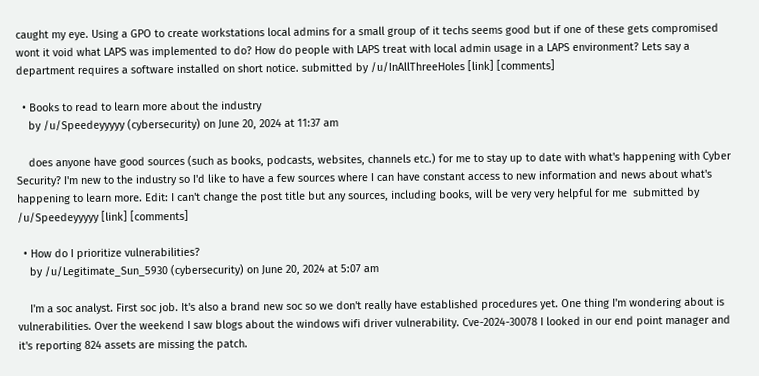caught my eye. Using a GPO to create workstations local admins for a small group of it techs seems good but if one of these gets compromised wont it void what LAPS was implemented to do? How do people with LAPS treat with local admin usage in a LAPS environment? Lets say a department requires a software installed on short notice. submitted by /u/InAllThreeHoles [link] [comments]

  • Books to read to learn more about the industry
    by /u/Speedeyyyyy (cybersecurity) on June 20, 2024 at 11:37 am

    does anyone have good sources (such as books, podcasts, websites, channels etc.) for me to stay up to date with what's happening with Cyber Security? I'm new to the industry so I'd like to have a few sources where I can have constant access to new information and news about what's happening to learn more. Edit: I can't change the post title but any sources, including books, will be very very helpful for me  submitted by /u/Speedeyyyyy [link] [comments]

  • How do I prioritize vulnerabilities?
    by /u/Legitimate_Sun_5930 (cybersecurity) on June 20, 2024 at 5:07 am

    I'm a soc analyst. First soc job. It's also a brand new soc so we don't really have established procedures yet. One thing I'm wondering about is vulnerabilities. Over the weekend I saw blogs about the windows wifi driver vulnerability. Cve-2024-30078 I looked in our end point manager and it's reporting 824 assets are missing the patch.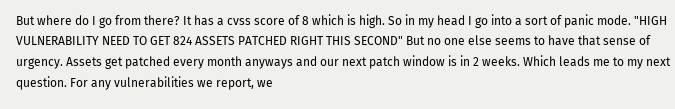But where do I go from there? It has a cvss score of 8 which is high. So in my head I go into a sort of panic mode. "HIGH VULNERABILITY NEED TO GET 824 ASSETS PATCHED RIGHT THIS SECOND" But no one else seems to have that sense of urgency. Assets get patched every month anyways and our next patch window is in 2 weeks. Which leads me to my next question. For any vulnerabilities we report, we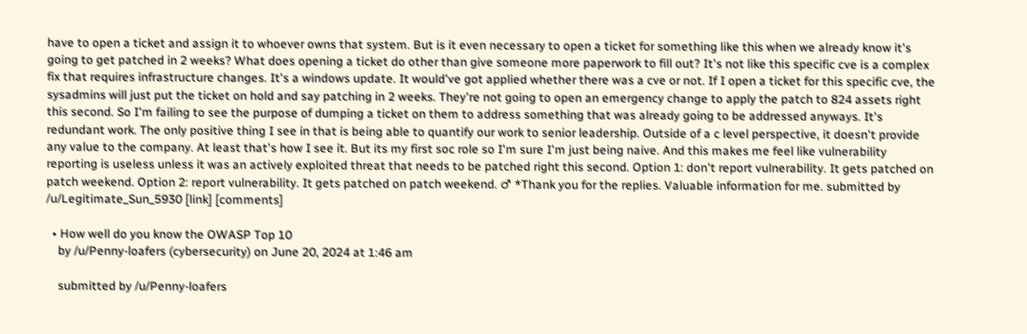have to open a ticket and assign it to whoever owns that system. But is it even necessary to open a ticket for something like this when we already know it's going to get patched in 2 weeks? What does opening a ticket do other than give someone more paperwork to fill out? It's not like this specific cve is a complex fix that requires infrastructure changes. It's a windows update. It would've got applied whether there was a cve or not. If I open a ticket for this specific cve, the sysadmins will just put the ticket on hold and say patching in 2 weeks. They're not going to open an emergency change to apply the patch to 824 assets right this second. So I'm failing to see the purpose of dumping a ticket on them to address something that was already going to be addressed anyways. It's redundant work. The only positive thing I see in that is being able to quantify our work to senior leadership. Outside of a c level perspective, it doesn't provide any value to the company. At least that's how I see it. But its my first soc role so I'm sure I'm just being naive. And this makes me feel like vulnerability reporting is useless unless it was an actively exploited threat that needs to be patched right this second. Option 1: don't report vulnerability. It gets patched on patch weekend. Option 2: report vulnerability. It gets patched on patch weekend. ♂ *Thank you for the replies. Valuable information for me. submitted by /u/Legitimate_Sun_5930 [link] [comments]

  • How well do you know the OWASP Top 10
    by /u/Penny-loafers (cybersecurity) on June 20, 2024 at 1:46 am

    submitted by /u/Penny-loafers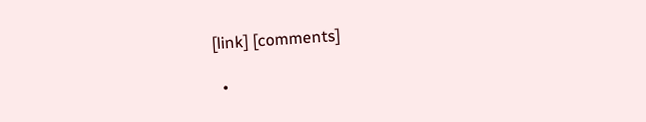[link] [comments]

  •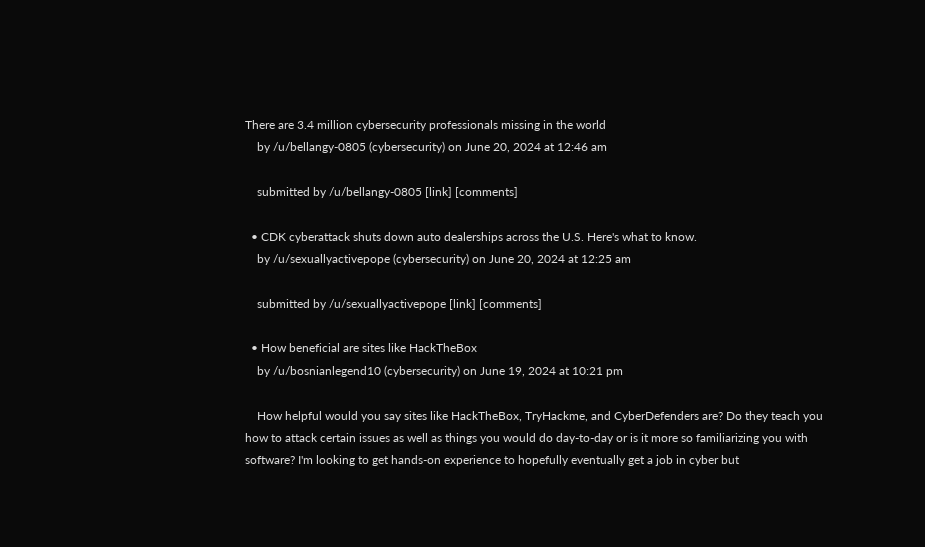There are 3.4 million cybersecurity professionals missing in the world
    by /u/bellangy-0805 (cybersecurity) on June 20, 2024 at 12:46 am

    submitted by /u/bellangy-0805 [link] [comments]

  • CDK cyberattack shuts down auto dealerships across the U.S. Here's what to know.
    by /u/sexuallyactivepope (cybersecurity) on June 20, 2024 at 12:25 am

    submitted by /u/sexuallyactivepope [link] [comments]

  • How beneficial are sites like HackTheBox
    by /u/bosnianlegend10 (cybersecurity) on June 19, 2024 at 10:21 pm

    How helpful would you say sites like HackTheBox, TryHackme, and CyberDefenders are? Do they teach you how to attack certain issues as well as things you would do day-to-day or is it more so familiarizing you with software? I'm looking to get hands-on experience to hopefully eventually get a job in cyber but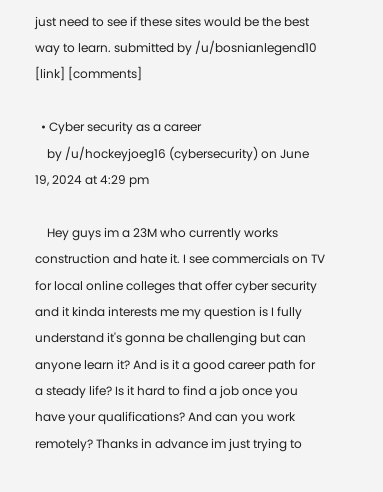just need to see if these sites would be the best way to learn. submitted by /u/bosnianlegend10 [link] [comments]

  • Cyber security as a career
    by /u/hockeyjoeg16 (cybersecurity) on June 19, 2024 at 4:29 pm

    Hey guys im a 23M who currently works construction and hate it. I see commercials on TV for local online colleges that offer cyber security and it kinda interests me my question is I fully understand it's gonna be challenging but can anyone learn it? And is it a good career path for a steady life? Is it hard to find a job once you have your qualifications? And can you work remotely? Thanks in advance im just trying to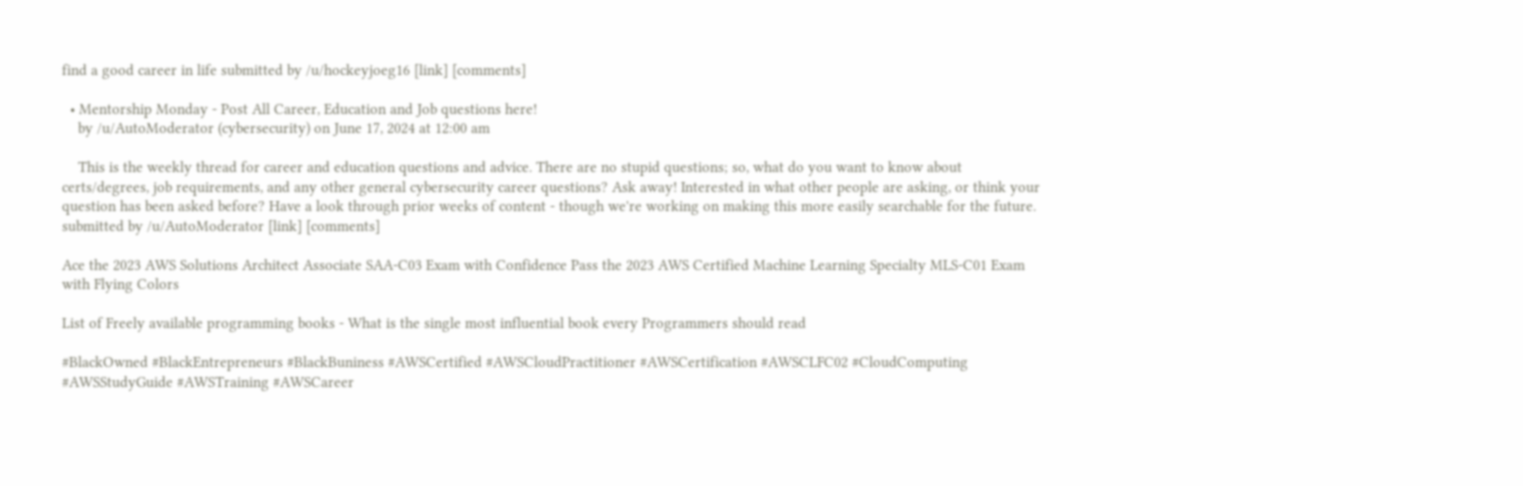find a good career in life submitted by /u/hockeyjoeg16 [link] [comments]

  • Mentorship Monday - Post All Career, Education and Job questions here!
    by /u/AutoModerator (cybersecurity) on June 17, 2024 at 12:00 am

    This is the weekly thread for career and education questions and advice. There are no stupid questions; so, what do you want to know about certs/degrees, job requirements, and any other general cybersecurity career questions? Ask away! Interested in what other people are asking, or think your question has been asked before? Have a look through prior weeks of content - though we're working on making this more easily searchable for the future. submitted by /u/AutoModerator [link] [comments]

Ace the 2023 AWS Solutions Architect Associate SAA-C03 Exam with Confidence Pass the 2023 AWS Certified Machine Learning Specialty MLS-C01 Exam with Flying Colors

List of Freely available programming books - What is the single most influential book every Programmers should read

#BlackOwned #BlackEntrepreneurs #BlackBuniness #AWSCertified #AWSCloudPractitioner #AWSCertification #AWSCLFC02 #CloudComputing #AWSStudyGuide #AWSTraining #AWSCareer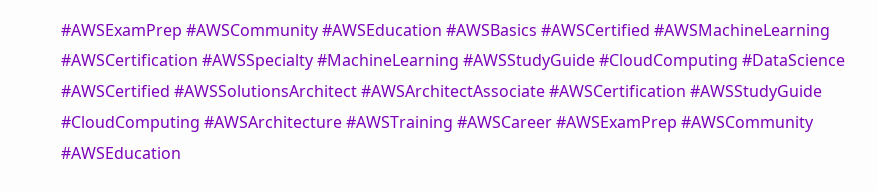#AWSExamPrep #AWSCommunity #AWSEducation #AWSBasics #AWSCertified #AWSMachineLearning #AWSCertification #AWSSpecialty #MachineLearning #AWSStudyGuide #CloudComputing #DataScience #AWSCertified #AWSSolutionsArchitect #AWSArchitectAssociate #AWSCertification #AWSStudyGuide #CloudComputing #AWSArchitecture #AWSTraining #AWSCareer #AWSExamPrep #AWSCommunity #AWSEducation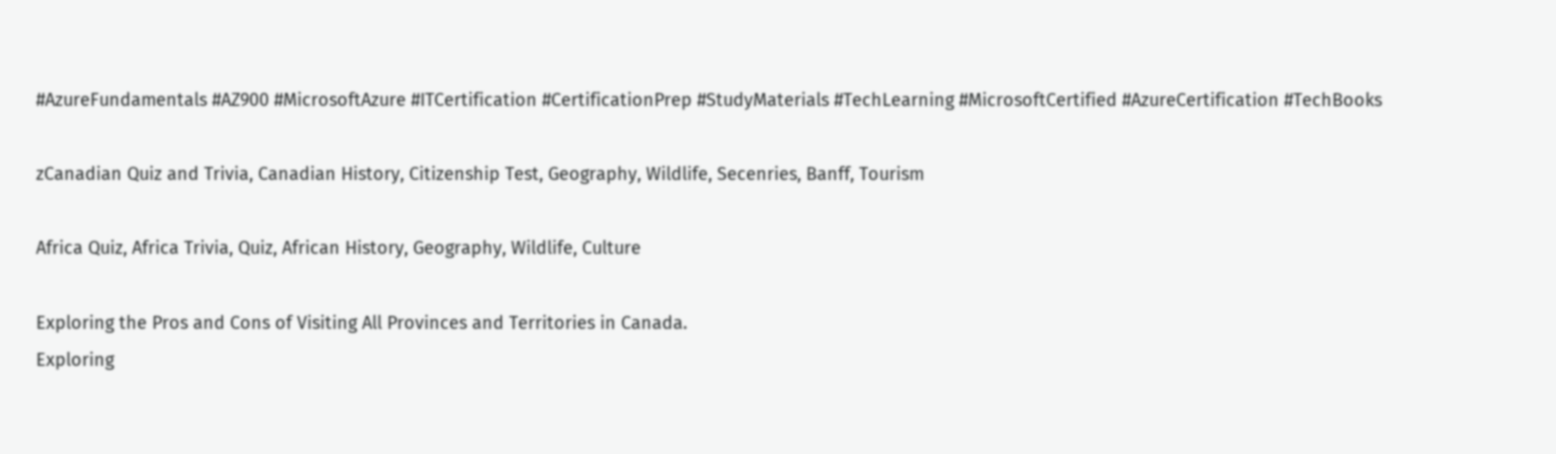#AzureFundamentals #AZ900 #MicrosoftAzure #ITCertification #CertificationPrep #StudyMaterials #TechLearning #MicrosoftCertified #AzureCertification #TechBooks

zCanadian Quiz and Trivia, Canadian History, Citizenship Test, Geography, Wildlife, Secenries, Banff, Tourism

Africa Quiz, Africa Trivia, Quiz, African History, Geography, Wildlife, Culture

Exploring the Pros and Cons of Visiting All Provinces and Territories in Canada.
Exploring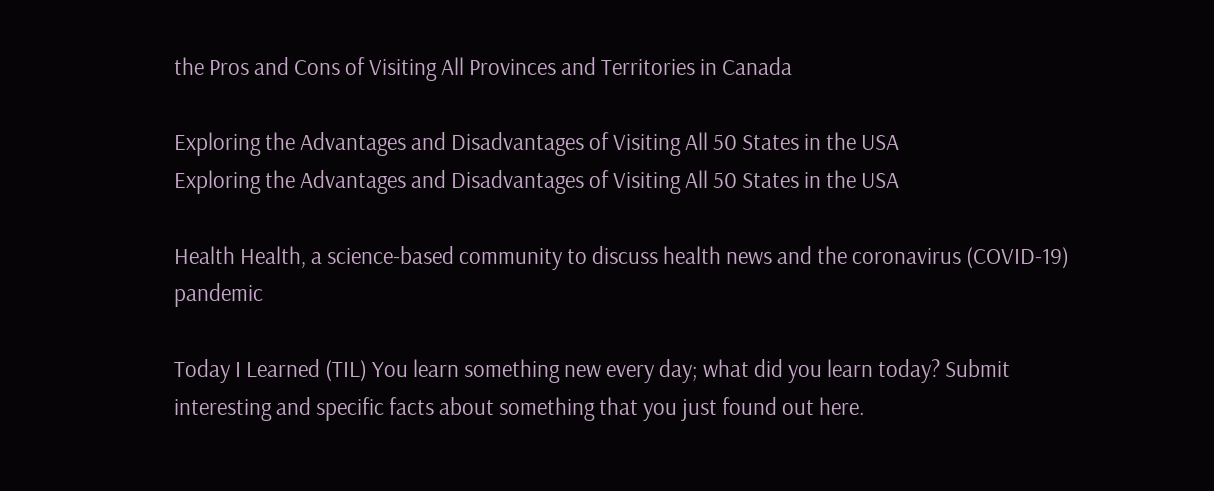the Pros and Cons of Visiting All Provinces and Territories in Canada

Exploring the Advantages and Disadvantages of Visiting All 50 States in the USA
Exploring the Advantages and Disadvantages of Visiting All 50 States in the USA

Health Health, a science-based community to discuss health news and the coronavirus (COVID-19) pandemic

Today I Learned (TIL) You learn something new every day; what did you learn today? Submit interesting and specific facts about something that you just found out here.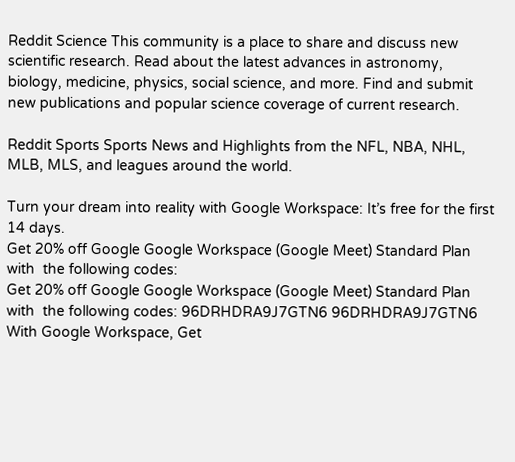Reddit Science This community is a place to share and discuss new scientific research. Read about the latest advances in astronomy, biology, medicine, physics, social science, and more. Find and submit new publications and popular science coverage of current research.

Reddit Sports Sports News and Highlights from the NFL, NBA, NHL, MLB, MLS, and leagues around the world.

Turn your dream into reality with Google Workspace: It’s free for the first 14 days.
Get 20% off Google Google Workspace (Google Meet) Standard Plan with  the following codes:
Get 20% off Google Google Workspace (Google Meet) Standard Plan with  the following codes: 96DRHDRA9J7GTN6 96DRHDRA9J7GTN6
With Google Workspace, Get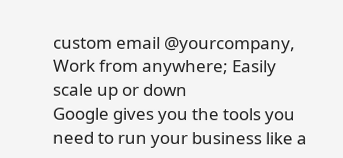custom email @yourcompany, Work from anywhere; Easily scale up or down
Google gives you the tools you need to run your business like a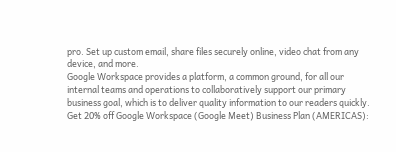pro. Set up custom email, share files securely online, video chat from any device, and more.
Google Workspace provides a platform, a common ground, for all our internal teams and operations to collaboratively support our primary business goal, which is to deliver quality information to our readers quickly.
Get 20% off Google Workspace (Google Meet) Business Plan (AMERICAS):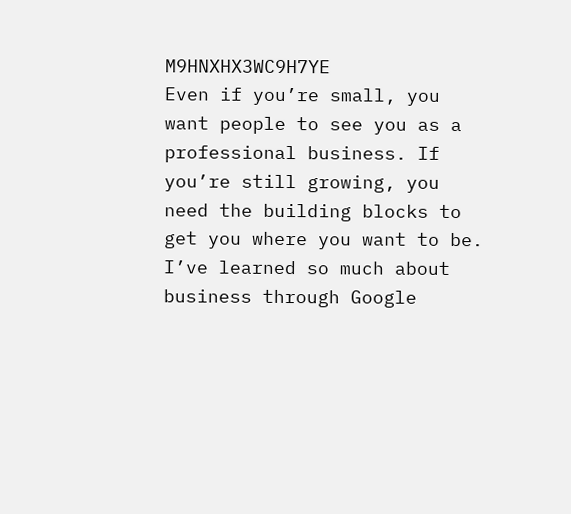M9HNXHX3WC9H7YE
Even if you’re small, you want people to see you as a professional business. If you’re still growing, you need the building blocks to get you where you want to be. I’ve learned so much about business through Google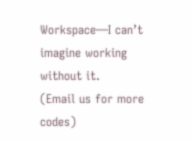Workspace—I can’t imagine working without it.
(Email us for more codes)